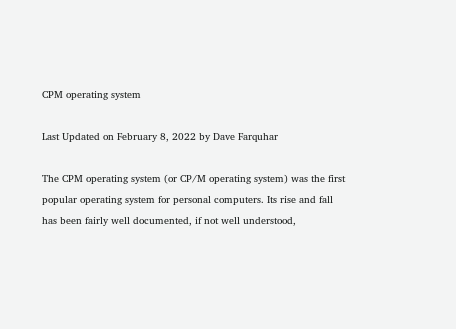CPM operating system

Last Updated on February 8, 2022 by Dave Farquhar

The CPM operating system (or CP/M operating system) was the first popular operating system for personal computers. Its rise and fall has been fairly well documented, if not well understood,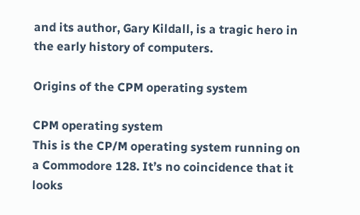and its author, Gary Kildall, is a tragic hero in the early history of computers.

Origins of the CPM operating system

CPM operating system
This is the CP/M operating system running on a Commodore 128. It’s no coincidence that it looks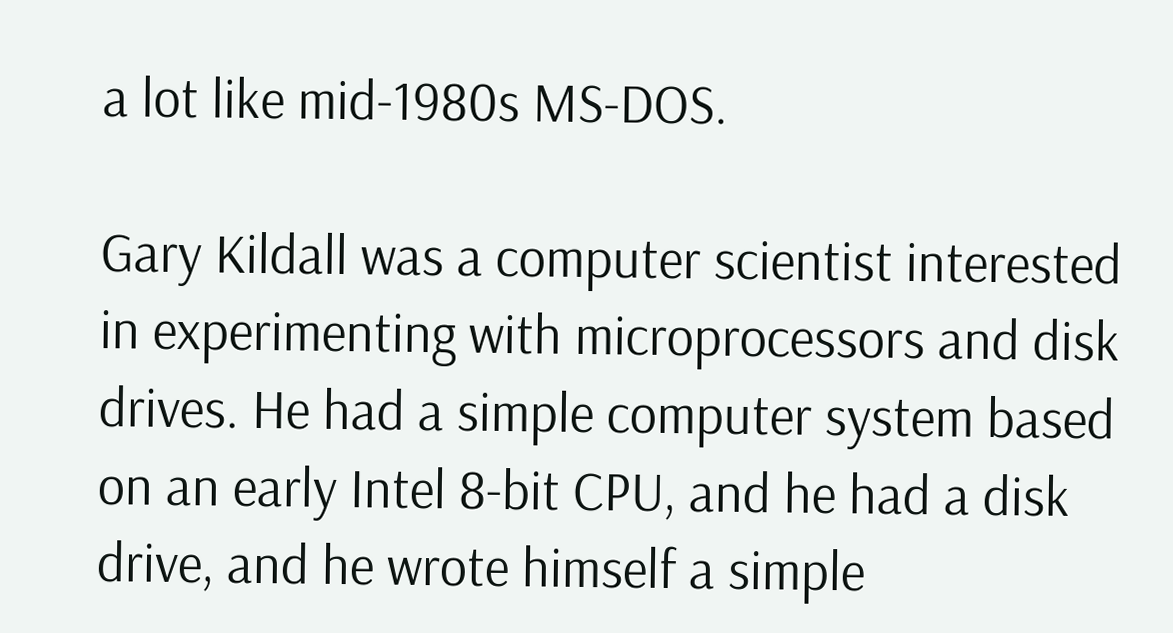a lot like mid-1980s MS-DOS.

Gary Kildall was a computer scientist interested in experimenting with microprocessors and disk drives. He had a simple computer system based on an early Intel 8-bit CPU, and he had a disk drive, and he wrote himself a simple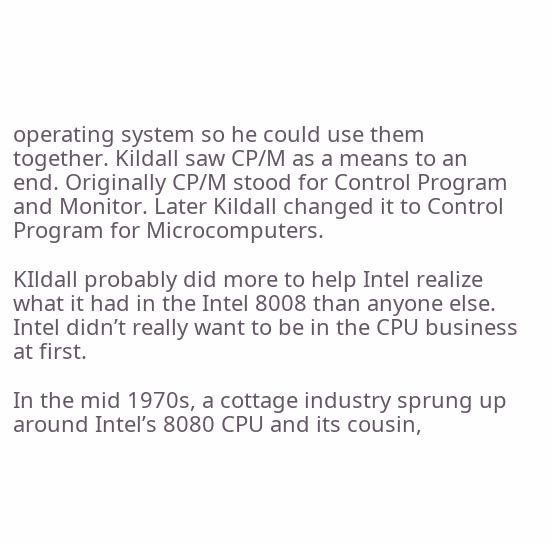operating system so he could use them together. Kildall saw CP/M as a means to an end. Originally CP/M stood for Control Program and Monitor. Later Kildall changed it to Control Program for Microcomputers.

KIldall probably did more to help Intel realize what it had in the Intel 8008 than anyone else. Intel didn’t really want to be in the CPU business at first.

In the mid 1970s, a cottage industry sprung up around Intel’s 8080 CPU and its cousin,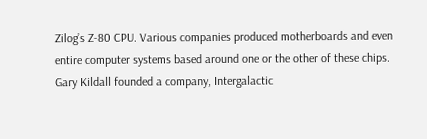Zilog’s Z-80 CPU. Various companies produced motherboards and even entire computer systems based around one or the other of these chips. Gary Kildall founded a company, Intergalactic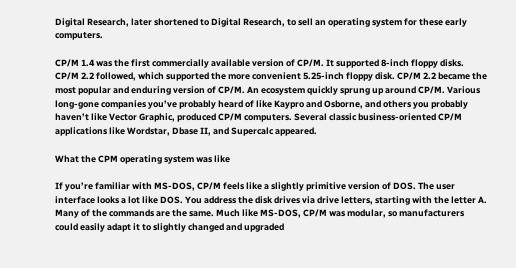Digital Research, later shortened to Digital Research, to sell an operating system for these early computers.

CP/M 1.4 was the first commercially available version of CP/M. It supported 8-inch floppy disks. CP/M 2.2 followed, which supported the more convenient 5.25-inch floppy disk. CP/M 2.2 became the most popular and enduring version of CP/M. An ecosystem quickly sprung up around CP/M. Various long-gone companies you’ve probably heard of like Kaypro and Osborne, and others you probably haven’t like Vector Graphic, produced CP/M computers. Several classic business-oriented CP/M applications like Wordstar, Dbase II, and Supercalc appeared.

What the CPM operating system was like

If you’re familiar with MS-DOS, CP/M feels like a slightly primitive version of DOS. The user interface looks a lot like DOS. You address the disk drives via drive letters, starting with the letter A. Many of the commands are the same. Much like MS-DOS, CP/M was modular, so manufacturers could easily adapt it to slightly changed and upgraded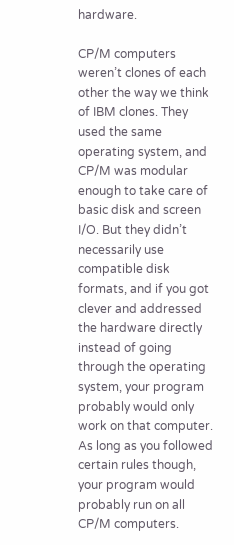hardware.

CP/M computers weren’t clones of each other the way we think of IBM clones. They used the same operating system, and CP/M was modular enough to take care of basic disk and screen I/O. But they didn’t necessarily use compatible disk formats, and if you got clever and addressed the hardware directly instead of going through the operating system, your program probably would only work on that computer. As long as you followed certain rules though, your program would probably run on all CP/M computers.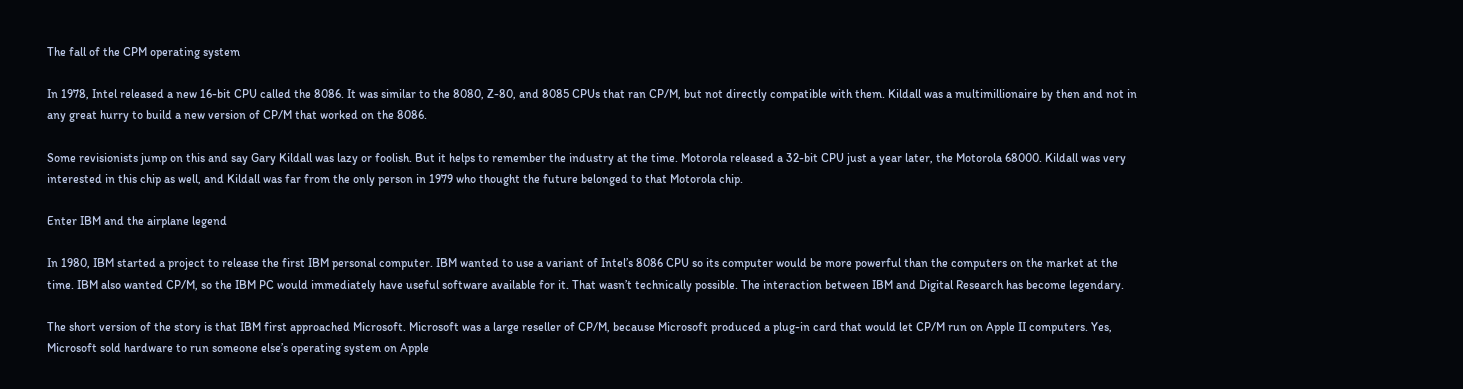The fall of the CPM operating system

In 1978, Intel released a new 16-bit CPU called the 8086. It was similar to the 8080, Z-80, and 8085 CPUs that ran CP/M, but not directly compatible with them. Kildall was a multimillionaire by then and not in any great hurry to build a new version of CP/M that worked on the 8086.

Some revisionists jump on this and say Gary Kildall was lazy or foolish. But it helps to remember the industry at the time. Motorola released a 32-bit CPU just a year later, the Motorola 68000. Kildall was very interested in this chip as well, and Kildall was far from the only person in 1979 who thought the future belonged to that Motorola chip.

Enter IBM and the airplane legend

In 1980, IBM started a project to release the first IBM personal computer. IBM wanted to use a variant of Intel’s 8086 CPU so its computer would be more powerful than the computers on the market at the time. IBM also wanted CP/M, so the IBM PC would immediately have useful software available for it. That wasn’t technically possible. The interaction between IBM and Digital Research has become legendary.

The short version of the story is that IBM first approached Microsoft. Microsoft was a large reseller of CP/M, because Microsoft produced a plug-in card that would let CP/M run on Apple II computers. Yes, Microsoft sold hardware to run someone else’s operating system on Apple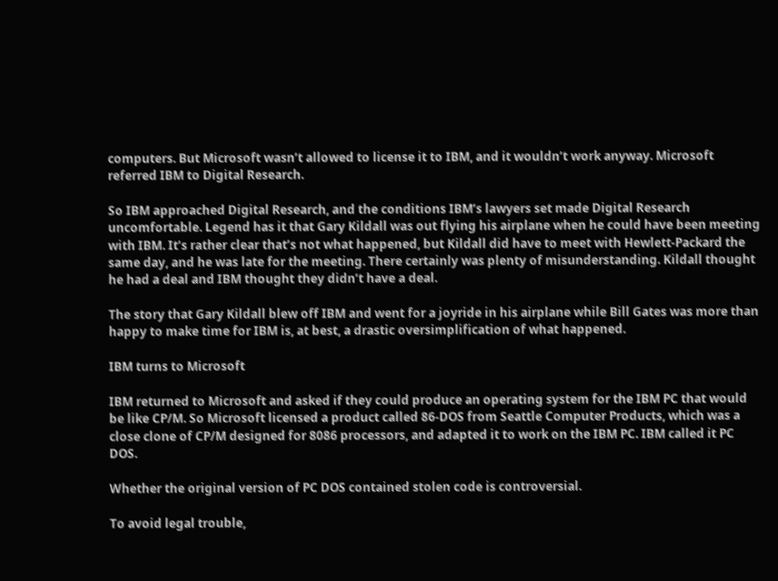computers. But Microsoft wasn’t allowed to license it to IBM, and it wouldn’t work anyway. Microsoft referred IBM to Digital Research.

So IBM approached Digital Research, and the conditions IBM’s lawyers set made Digital Research uncomfortable. Legend has it that Gary Kildall was out flying his airplane when he could have been meeting with IBM. It’s rather clear that’s not what happened, but Kildall did have to meet with Hewlett-Packard the same day, and he was late for the meeting. There certainly was plenty of misunderstanding. Kildall thought he had a deal and IBM thought they didn’t have a deal.

The story that Gary Kildall blew off IBM and went for a joyride in his airplane while Bill Gates was more than happy to make time for IBM is, at best, a drastic oversimplification of what happened.

IBM turns to Microsoft

IBM returned to Microsoft and asked if they could produce an operating system for the IBM PC that would be like CP/M. So Microsoft licensed a product called 86-DOS from Seattle Computer Products, which was a close clone of CP/M designed for 8086 processors, and adapted it to work on the IBM PC. IBM called it PC DOS.

Whether the original version of PC DOS contained stolen code is controversial.

To avoid legal trouble,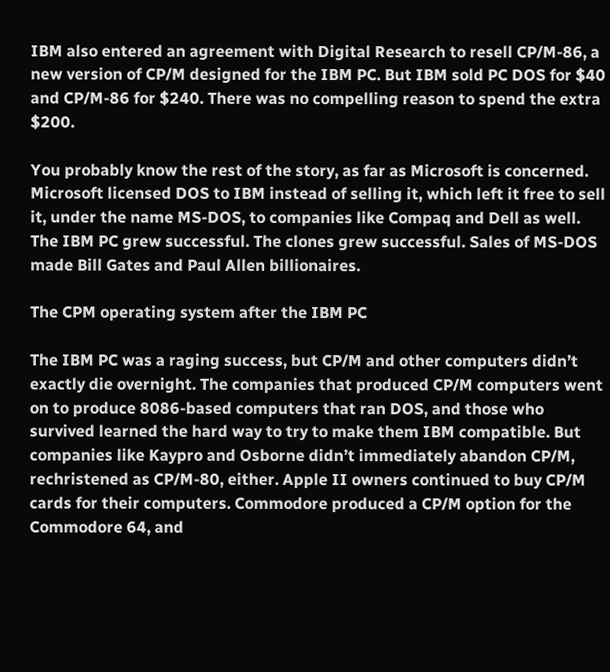IBM also entered an agreement with Digital Research to resell CP/M-86, a new version of CP/M designed for the IBM PC. But IBM sold PC DOS for $40 and CP/M-86 for $240. There was no compelling reason to spend the extra $200.

You probably know the rest of the story, as far as Microsoft is concerned. Microsoft licensed DOS to IBM instead of selling it, which left it free to sell it, under the name MS-DOS, to companies like Compaq and Dell as well. The IBM PC grew successful. The clones grew successful. Sales of MS-DOS made Bill Gates and Paul Allen billionaires.

The CPM operating system after the IBM PC

The IBM PC was a raging success, but CP/M and other computers didn’t exactly die overnight. The companies that produced CP/M computers went on to produce 8086-based computers that ran DOS, and those who survived learned the hard way to try to make them IBM compatible. But companies like Kaypro and Osborne didn’t immediately abandon CP/M, rechristened as CP/M-80, either. Apple II owners continued to buy CP/M cards for their computers. Commodore produced a CP/M option for the Commodore 64, and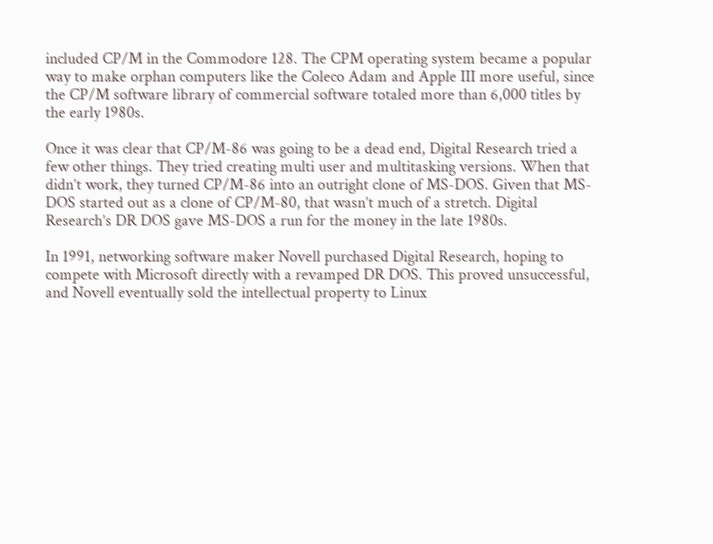included CP/M in the Commodore 128. The CPM operating system became a popular way to make orphan computers like the Coleco Adam and Apple III more useful, since the CP/M software library of commercial software totaled more than 6,000 titles by the early 1980s.

Once it was clear that CP/M-86 was going to be a dead end, Digital Research tried a few other things. They tried creating multi user and multitasking versions. When that didn’t work, they turned CP/M-86 into an outright clone of MS-DOS. Given that MS-DOS started out as a clone of CP/M-80, that wasn’t much of a stretch. Digital Research’s DR DOS gave MS-DOS a run for the money in the late 1980s.

In 1991, networking software maker Novell purchased Digital Research, hoping to compete with Microsoft directly with a revamped DR DOS. This proved unsuccessful, and Novell eventually sold the intellectual property to Linux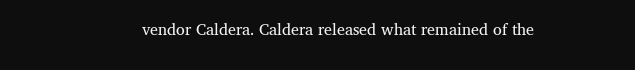vendor Caldera. Caldera released what remained of the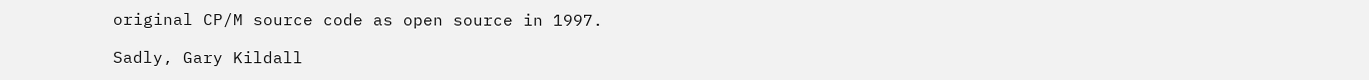original CP/M source code as open source in 1997.

Sadly, Gary Kildall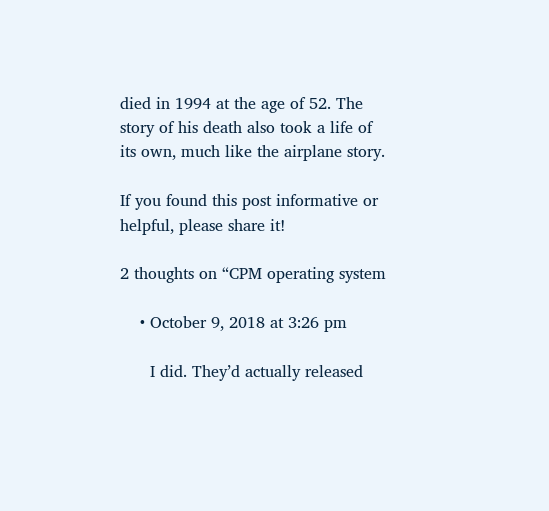died in 1994 at the age of 52. The story of his death also took a life of its own, much like the airplane story.

If you found this post informative or helpful, please share it!

2 thoughts on “CPM operating system

    • October 9, 2018 at 3:26 pm

      I did. They’d actually released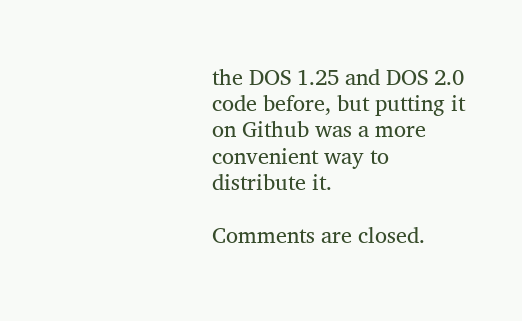the DOS 1.25 and DOS 2.0 code before, but putting it on Github was a more convenient way to distribute it.

Comments are closed.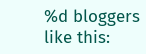%d bloggers like this: